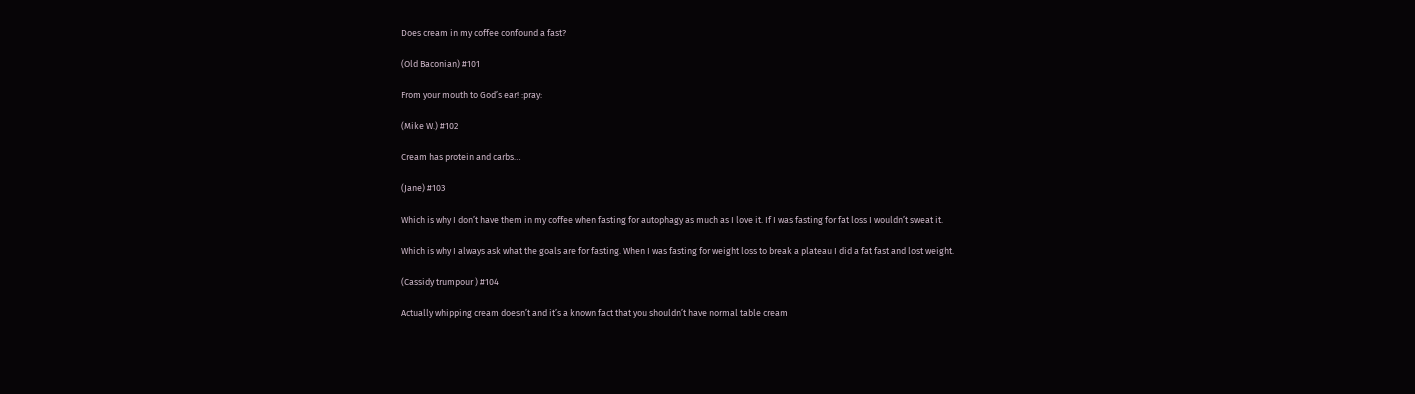Does cream in my coffee confound a fast?

(Old Baconian) #101

From your mouth to God’s ear! :pray:

(Mike W.) #102

Cream has protein and carbs…

(Jane) #103

Which is why I don’t have them in my coffee when fasting for autophagy as much as I love it. If I was fasting for fat loss I wouldn’t sweat it.

Which is why I always ask what the goals are for fasting. When I was fasting for weight loss to break a plateau I did a fat fast and lost weight.

(Cassidy trumpour ) #104

Actually whipping cream doesn’t and it’s a known fact that you shouldn’t have normal table cream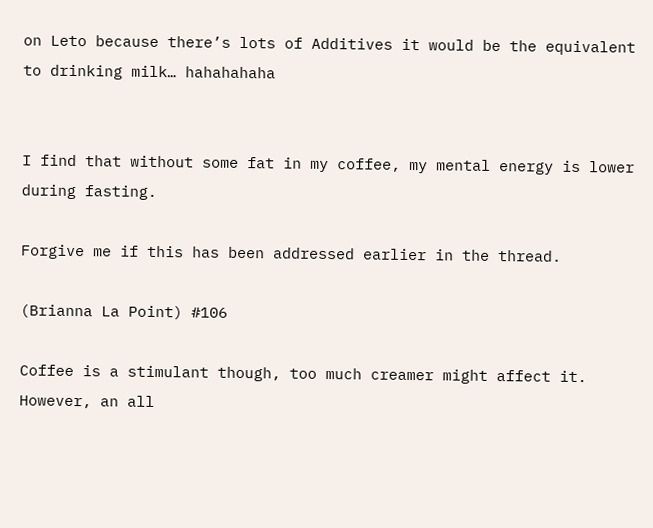on Leto because there’s lots of Additives it would be the equivalent to drinking milk… hahahahaha


I find that without some fat in my coffee, my mental energy is lower during fasting.

Forgive me if this has been addressed earlier in the thread.

(Brianna La Point) #106

Coffee is a stimulant though, too much creamer might affect it. However, an all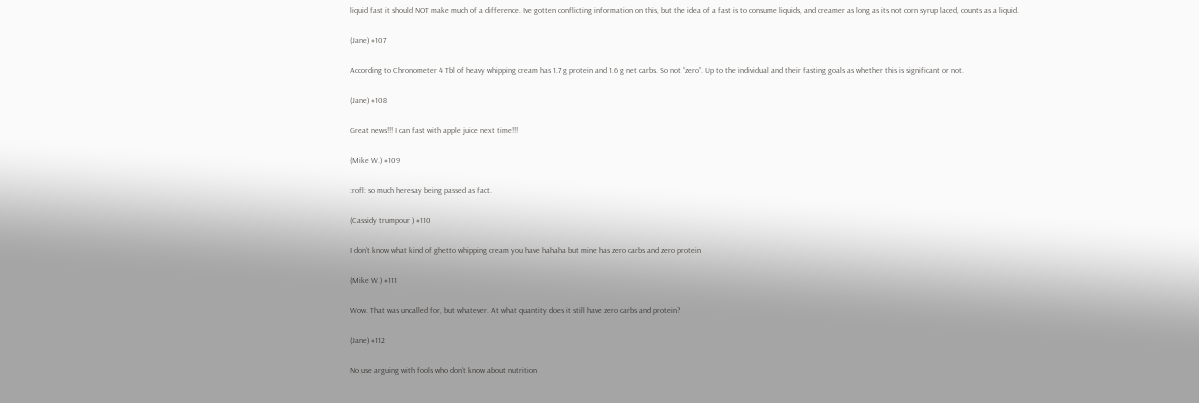liquid fast it should NOT make much of a difference. Ive gotten conflicting information on this, but the idea of a fast is to consume liquids, and creamer as long as its not corn syrup laced, counts as a liquid.

(Jane) #107

According to Chronometer 4 Tbl of heavy whipping cream has 1.7 g protein and 1.6 g net carbs. So not “zero”. Up to the individual and their fasting goals as whether this is significant or not.

(Jane) #108

Great news!!! I can fast with apple juice next time!!!

(Mike W.) #109

:rofl: so much heresay being passed as fact.

(Cassidy trumpour ) #110

I don’t know what kind of ghetto whipping cream you have hahaha but mine has zero carbs and zero protein

(Mike W.) #111

Wow. That was uncalled for, but whatever. At what quantity does it still have zero carbs and protein?

(Jane) #112

No use arguing with fools who don’t know about nutrition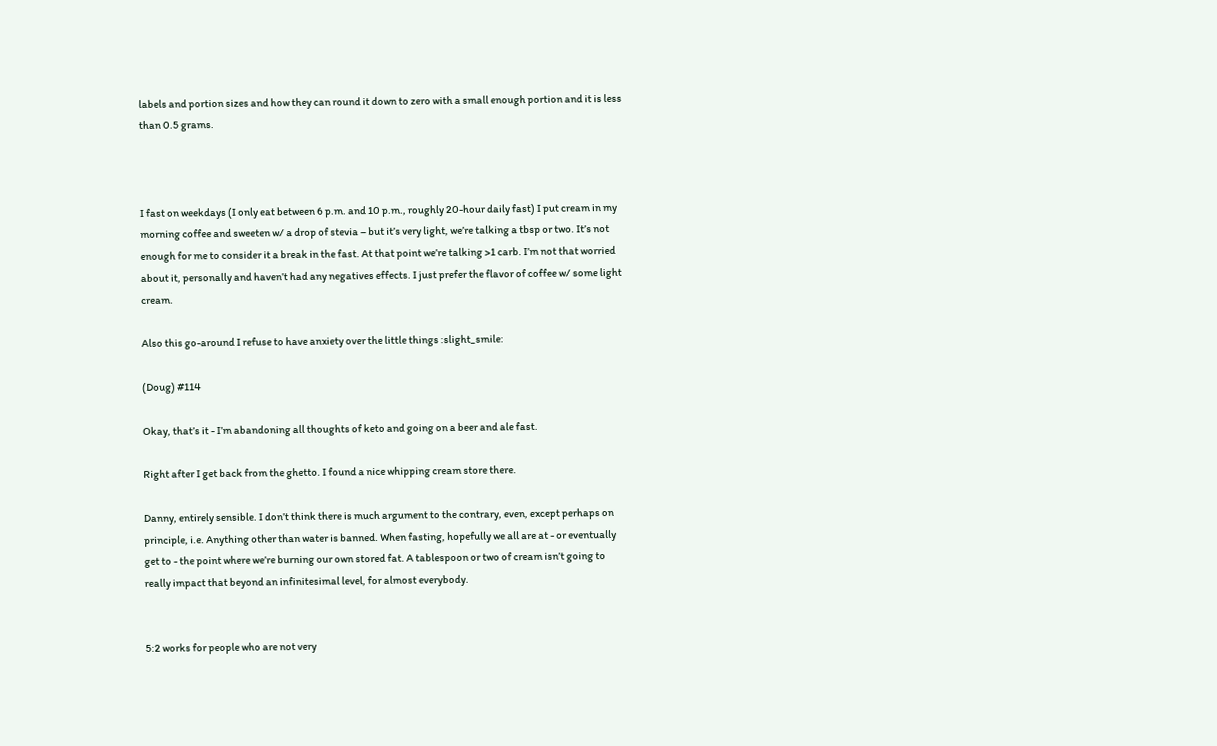labels and portion sizes and how they can round it down to zero with a small enough portion and it is less than 0.5 grams.



I fast on weekdays (I only eat between 6 p.m. and 10 p.m., roughly 20-hour daily fast) I put cream in my morning coffee and sweeten w/ a drop of stevia – but it’s very light, we’re talking a tbsp or two. It’s not enough for me to consider it a break in the fast. At that point we’re talking >1 carb. I’m not that worried about it, personally and haven’t had any negatives effects. I just prefer the flavor of coffee w/ some light cream.

Also this go-around I refuse to have anxiety over the little things :slight_smile:

(Doug) #114

Okay, that’s it - I’m abandoning all thoughts of keto and going on a beer and ale fast.

Right after I get back from the ghetto. I found a nice whipping cream store there.

Danny, entirely sensible. I don’t think there is much argument to the contrary, even, except perhaps on principle, i.e. Anything other than water is banned. When fasting, hopefully we all are at - or eventually get to - the point where we’re burning our own stored fat. A tablespoon or two of cream isn’t going to really impact that beyond an infinitesimal level, for almost everybody.


5:2 works for people who are not very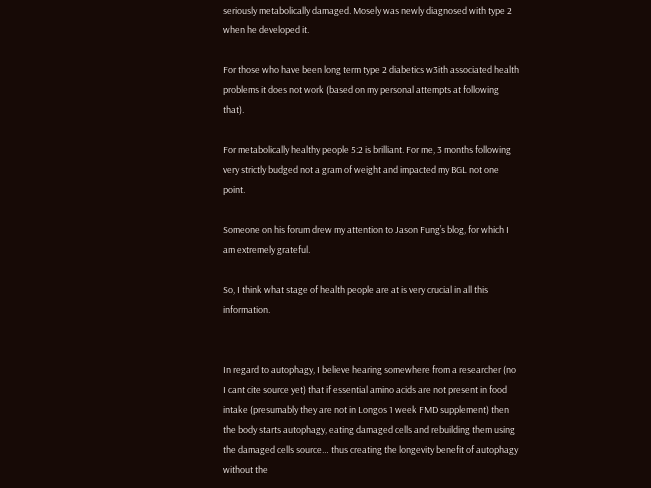seriously metabolically damaged. Mosely was newly diagnosed with type 2 when he developed it.

For those who have been long term type 2 diabetics w3ith associated health problems it does not work (based on my personal attempts at following that).

For metabolically healthy people 5:2 is brilliant. For me, 3 months following very strictly budged not a gram of weight and impacted my BGL not one point.

Someone on his forum drew my attention to Jason Fung’s blog, for which I am extremely grateful.

So, I think what stage of health people are at is very crucial in all this information.


In regard to autophagy, I believe hearing somewhere from a researcher (no I cant cite source yet) that if essential amino acids are not present in food intake (presumably they are not in Longos 1 week FMD supplement) then the body starts autophagy, eating damaged cells and rebuilding them using the damaged cells source… thus creating the longevity benefit of autophagy without the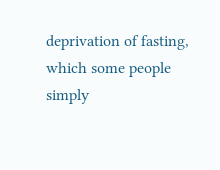deprivation of fasting, which some people simply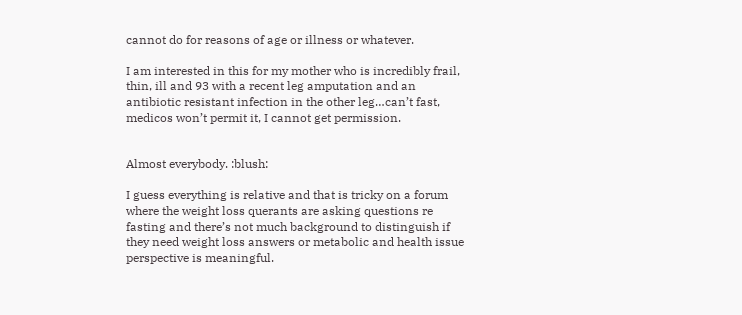cannot do for reasons of age or illness or whatever.

I am interested in this for my mother who is incredibly frail, thin, ill and 93 with a recent leg amputation and an antibiotic resistant infection in the other leg…can’t fast, medicos won’t permit it, I cannot get permission.


Almost everybody. :blush:

I guess everything is relative and that is tricky on a forum where the weight loss querants are asking questions re fasting and there’s not much background to distinguish if they need weight loss answers or metabolic and health issue perspective is meaningful.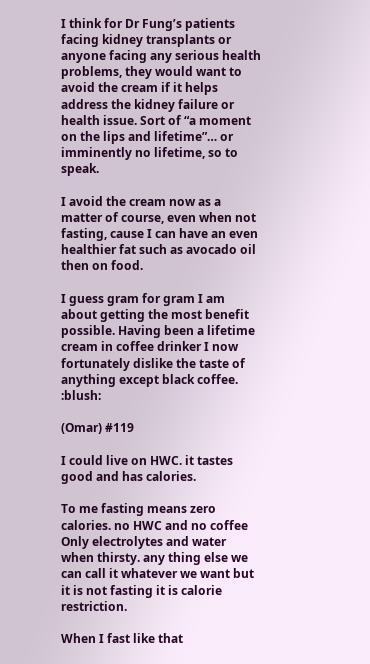I think for Dr Fung’s patients facing kidney transplants or anyone facing any serious health problems, they would want to avoid the cream if it helps address the kidney failure or health issue. Sort of “a moment on the lips and lifetime”… or imminently no lifetime, so to speak.

I avoid the cream now as a matter of course, even when not fasting, cause I can have an even healthier fat such as avocado oil then on food.

I guess gram for gram I am about getting the most benefit possible. Having been a lifetime cream in coffee drinker I now fortunately dislike the taste of anything except black coffee. :blush:

(Omar) #119

I could live on HWC. it tastes good and has calories.

To me fasting means zero calories. no HWC and no coffee Only electrolytes and water when thirsty. any thing else we can call it whatever we want but it is not fasting it is calorie restriction.

When I fast like that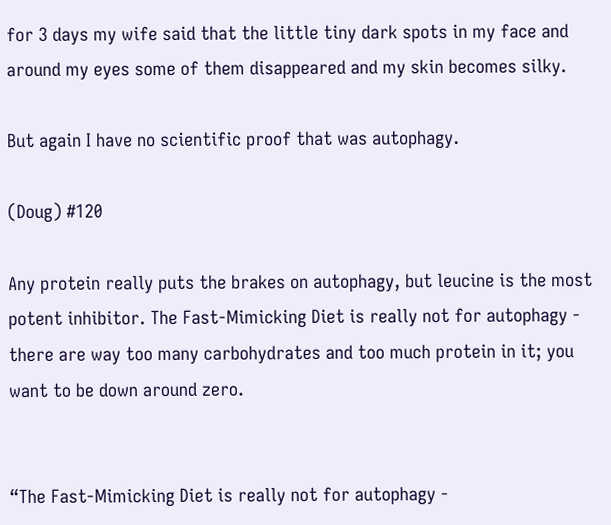for 3 days my wife said that the little tiny dark spots in my face and around my eyes some of them disappeared and my skin becomes silky.

But again I have no scientific proof that was autophagy.

(Doug) #120

Any protein really puts the brakes on autophagy, but leucine is the most potent inhibitor. The Fast-Mimicking Diet is really not for autophagy - there are way too many carbohydrates and too much protein in it; you want to be down around zero.


“The Fast-Mimicking Diet is really not for autophagy -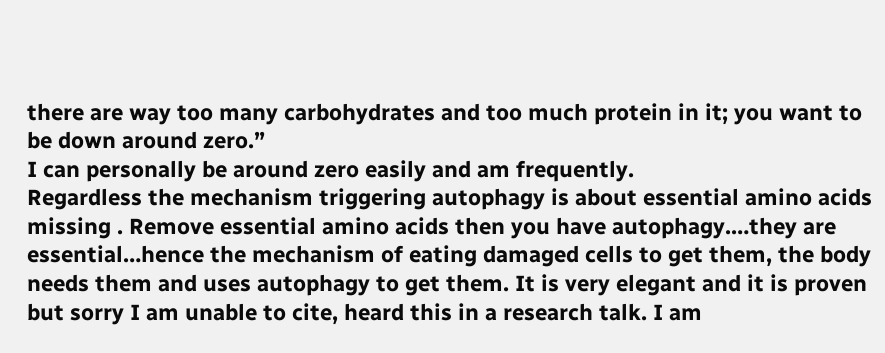there are way too many carbohydrates and too much protein in it; you want to be down around zero.”
I can personally be around zero easily and am frequently.
Regardless the mechanism triggering autophagy is about essential amino acids missing . Remove essential amino acids then you have autophagy.…they are essential…hence the mechanism of eating damaged cells to get them, the body needs them and uses autophagy to get them. It is very elegant and it is proven but sorry I am unable to cite, heard this in a research talk. I am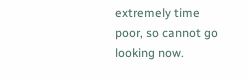extremely time poor, so cannot go looking now.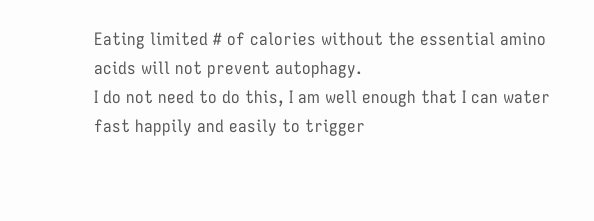Eating limited # of calories without the essential amino acids will not prevent autophagy.
I do not need to do this, I am well enough that I can water fast happily and easily to trigger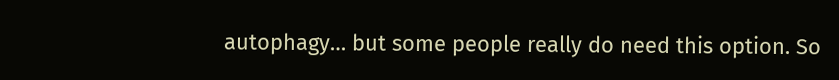autophagy… but some people really do need this option. So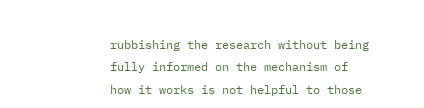rubbishing the research without being fully informed on the mechanism of how it works is not helpful to those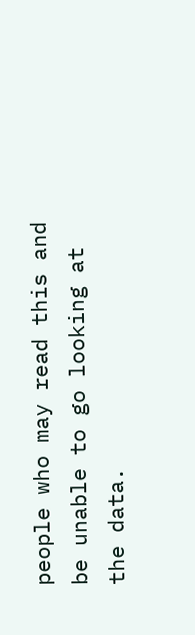people who may read this and be unable to go looking at the data.